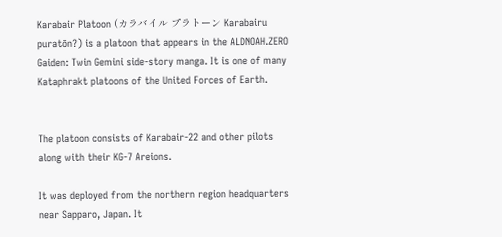Karabair Platoon (カラバイル プラトーン Karabairu puratōn?) is a platoon that appears in the ALDNOAH.ZERO Gaiden: Twin Gemini side-story manga. It is one of many Kataphrakt platoons of the United Forces of Earth.


The platoon consists of Karabair-22 and other pilots along with their KG-7 Areions.

It was deployed from the northern region headquarters near Sapparo, Japan. It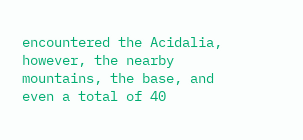encountered the Acidalia, however, the nearby mountains, the base, and even a total of 40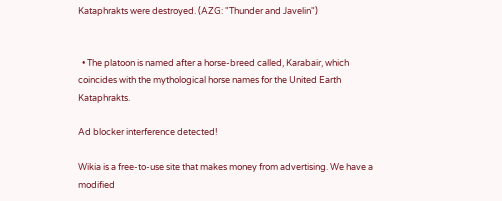Kataphrakts were destroyed. (AZG: "Thunder and Javelin")


  • The platoon is named after a horse-breed called, Karabair, which coincides with the mythological horse names for the United Earth Kataphrakts.

Ad blocker interference detected!

Wikia is a free-to-use site that makes money from advertising. We have a modified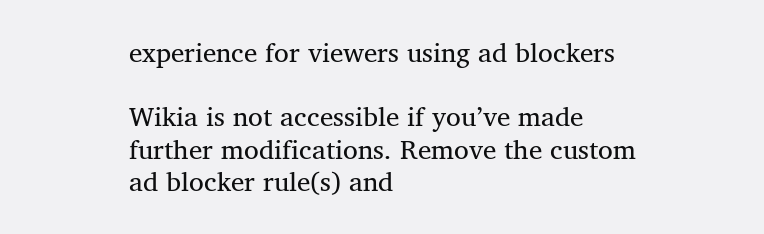experience for viewers using ad blockers

Wikia is not accessible if you’ve made further modifications. Remove the custom ad blocker rule(s) and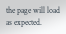the page will load as expected.